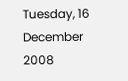Tuesday, 16 December 2008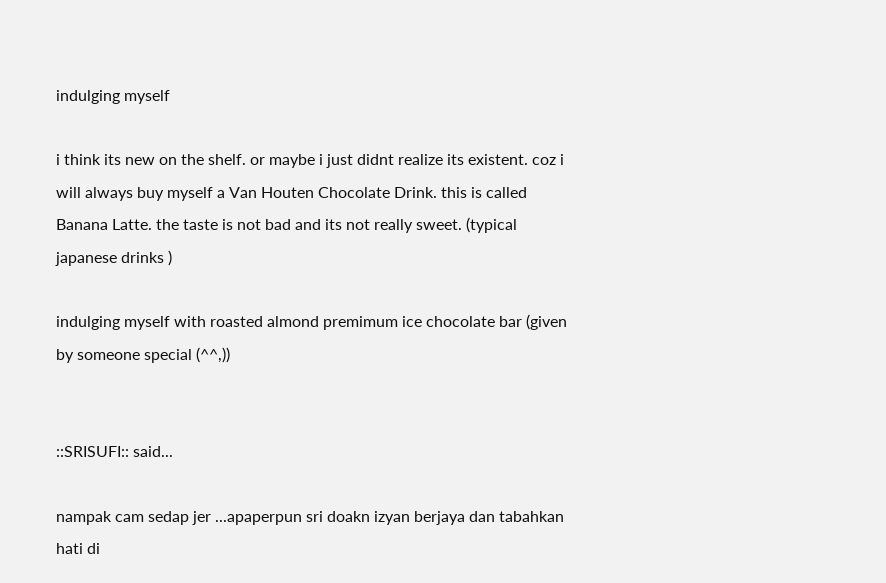indulging myself

i think its new on the shelf. or maybe i just didnt realize its existent. coz i will always buy myself a Van Houten Chocolate Drink. this is called Banana Latte. the taste is not bad and its not really sweet. (typical japanese drinks )

indulging myself with roasted almond premimum ice chocolate bar (given by someone special (^^,))


::SRISUFI:: said...

nampak cam sedap jer ...apaperpun sri doakn izyan berjaya dan tabahkan hati di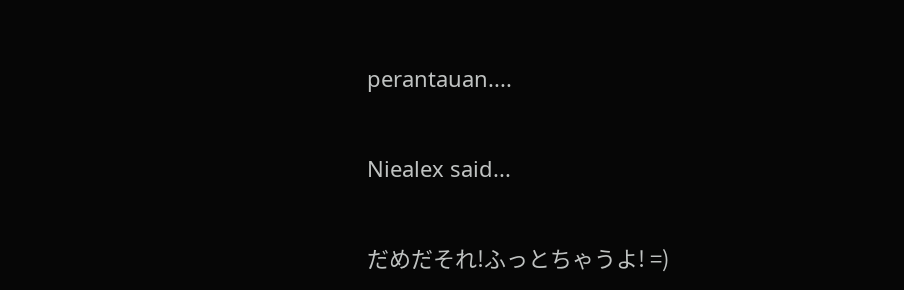perantauan....

Niealex said...

だめだそれ!ふっとちゃうよ! =)